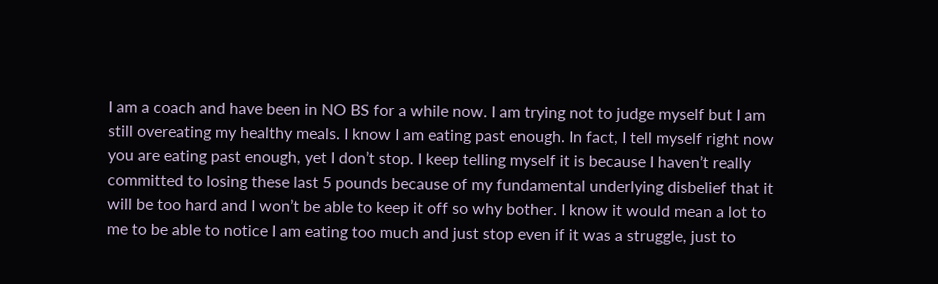I am a coach and have been in NO BS for a while now. I am trying not to judge myself but I am still overeating my healthy meals. I know I am eating past enough. In fact, I tell myself right now you are eating past enough, yet I don’t stop. I keep telling myself it is because I haven’t really committed to losing these last 5 pounds because of my fundamental underlying disbelief that it will be too hard and I won’t be able to keep it off so why bother. I know it would mean a lot to me to be able to notice I am eating too much and just stop even if it was a struggle, just to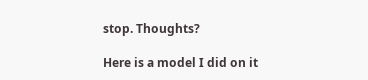stop. Thoughts?

Here is a model I did on it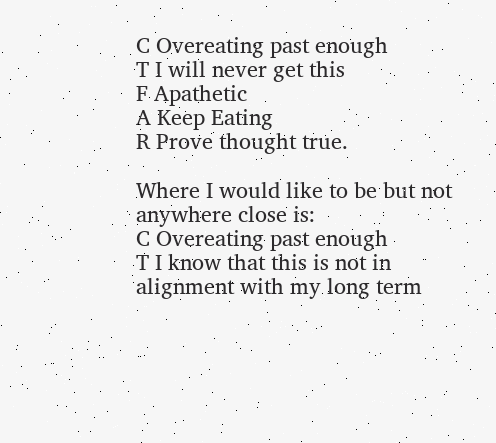C Overeating past enough
T I will never get this
F Apathetic
A Keep Eating
R Prove thought true.

Where I would like to be but not anywhere close is:
C Overeating past enough
T I know that this is not in alignment with my long term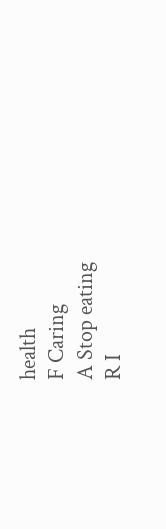health
F Caring
A Stop eating
R I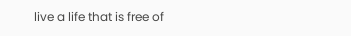live a life that is free of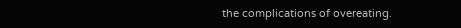the complications of overeating.